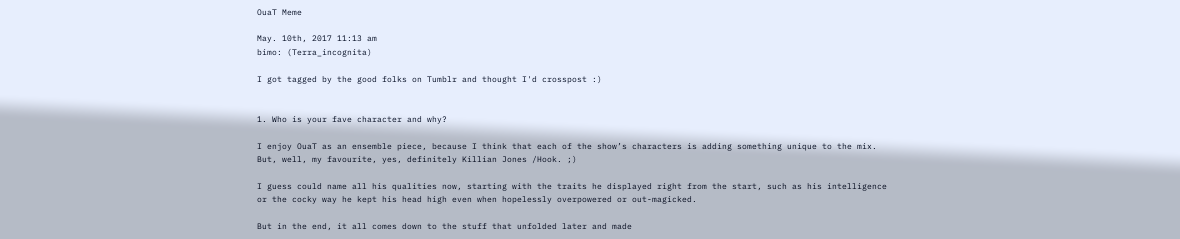OuaT Meme

May. 10th, 2017 11:13 am
bimo: (Terra_incognita)

I got tagged by the good folks on Tumblr and thought I'd crosspost :)


1. Who is your fave character and why?

I enjoy OuaT as an ensemble piece, because I think that each of the show’s characters is adding something unique to the mix. But, well, my favourite, yes, definitely Killian Jones /Hook. ;)

I guess could name all his qualities now, starting with the traits he displayed right from the start, such as his intelligence or the cocky way he kept his head high even when hopelessly overpowered or out-magicked.

But in the end, it all comes down to the stuff that unfolded later and made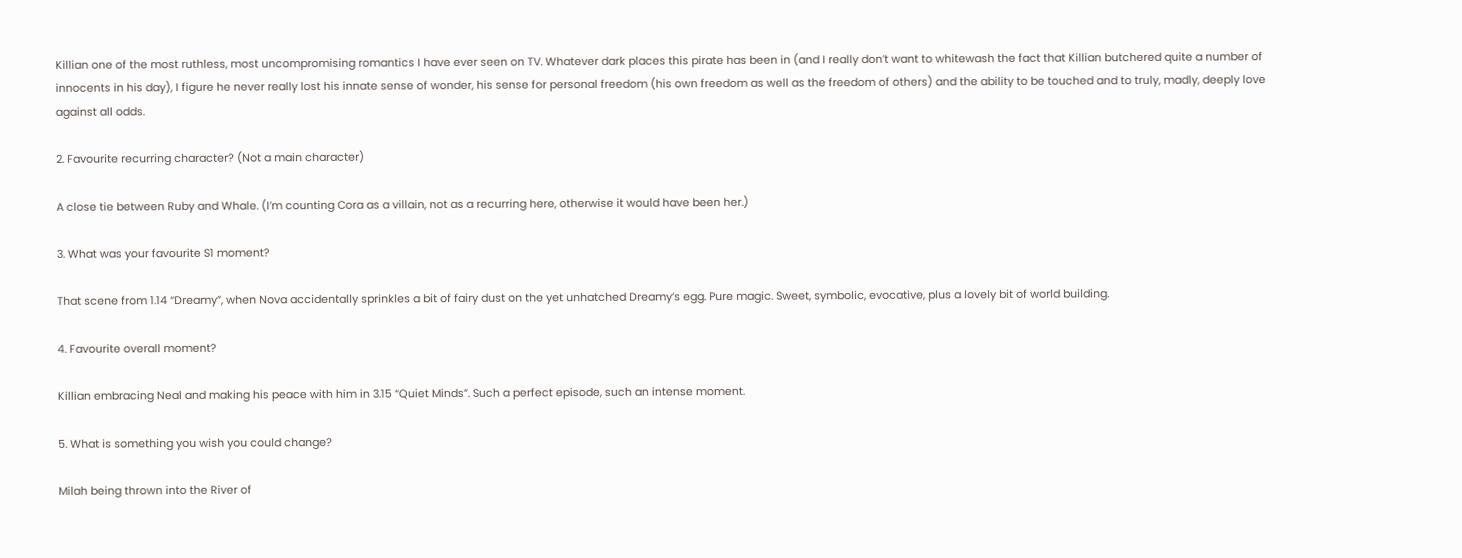Killian one of the most ruthless, most uncompromising romantics I have ever seen on TV. Whatever dark places this pirate has been in (and I really don’t want to whitewash the fact that Killian butchered quite a number of innocents in his day), I figure he never really lost his innate sense of wonder, his sense for personal freedom (his own freedom as well as the freedom of others) and the ability to be touched and to truly, madly, deeply love against all odds.

2. Favourite recurring character? (Not a main character)

A close tie between Ruby and Whale. (I’m counting Cora as a villain, not as a recurring here, otherwise it would have been her.)

3. What was your favourite S1 moment?

That scene from 1.14 “Dreamy”, when Nova accidentally sprinkles a bit of fairy dust on the yet unhatched Dreamy’s egg. Pure magic. Sweet, symbolic, evocative, plus a lovely bit of world building.

4. Favourite overall moment?

Killian embracing Neal and making his peace with him in 3.15 “Quiet Minds”. Such a perfect episode, such an intense moment.

5. What is something you wish you could change?

Milah being thrown into the River of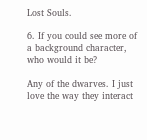Lost Souls.

6. If you could see more of a background character, who would it be?

Any of the dwarves. I just love the way they interact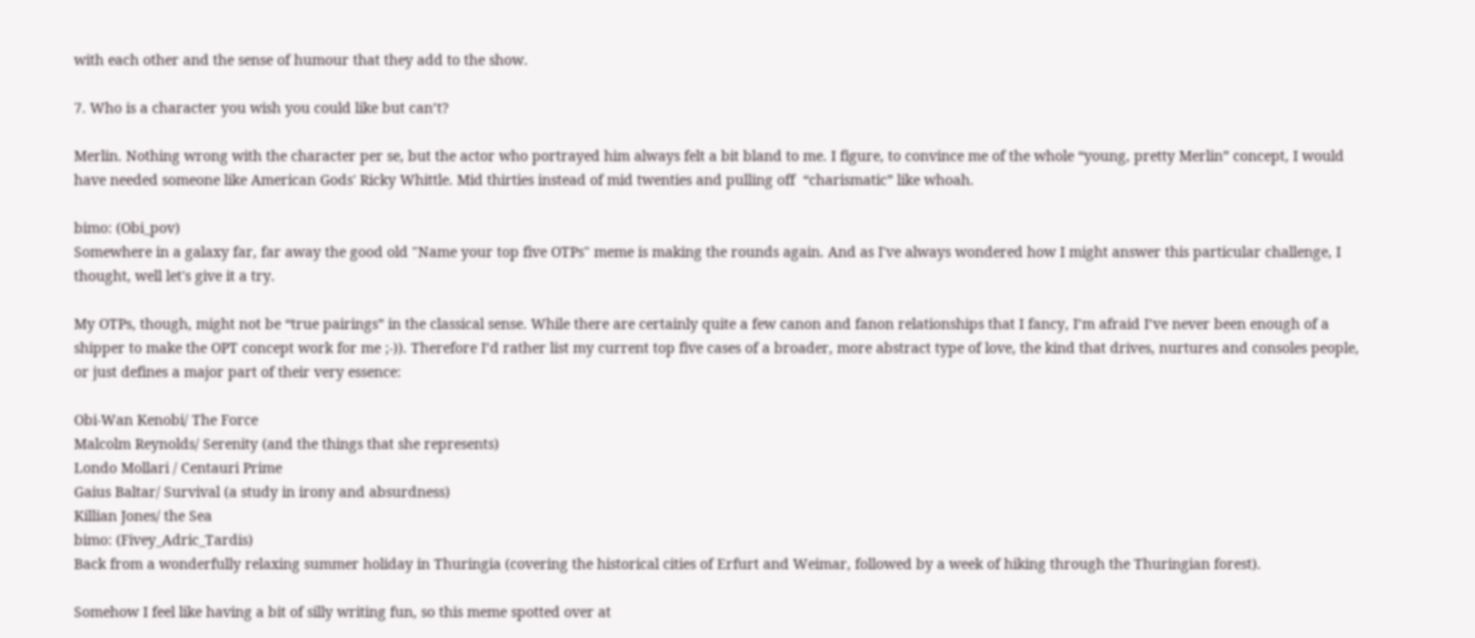with each other and the sense of humour that they add to the show.

7. Who is a character you wish you could like but can’t?

Merlin. Nothing wrong with the character per se, but the actor who portrayed him always felt a bit bland to me. I figure, to convince me of the whole “young, pretty Merlin” concept, I would have needed someone like American Gods' Ricky Whittle. Mid thirties instead of mid twenties and pulling off  “charismatic” like whoah.

bimo: (Obi_pov)
Somewhere in a galaxy far, far away the good old "Name your top five OTPs" meme is making the rounds again. And as I've always wondered how I might answer this particular challenge, I thought, well let's give it a try.

My OTPs, though, might not be “true pairings” in the classical sense. While there are certainly quite a few canon and fanon relationships that I fancy, I’m afraid I’ve never been enough of a shipper to make the OPT concept work for me ;-)). Therefore I’d rather list my current top five cases of a broader, more abstract type of love, the kind that drives, nurtures and consoles people, or just defines a major part of their very essence:

Obi-Wan Kenobi/ The Force
Malcolm Reynolds/ Serenity (and the things that she represents)
Londo Mollari / Centauri Prime
Gaius Baltar/ Survival (a study in irony and absurdness)
Killian Jones/ the Sea
bimo: (Fivey_Adric_Tardis)
Back from a wonderfully relaxing summer holiday in Thuringia (covering the historical cities of Erfurt and Weimar, followed by a week of hiking through the Thuringian forest).

Somehow I feel like having a bit of silly writing fun, so this meme spotted over at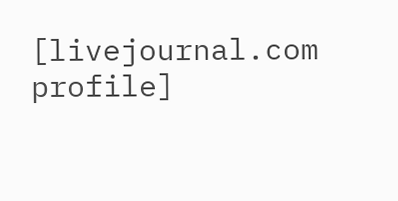[livejournal.com profile]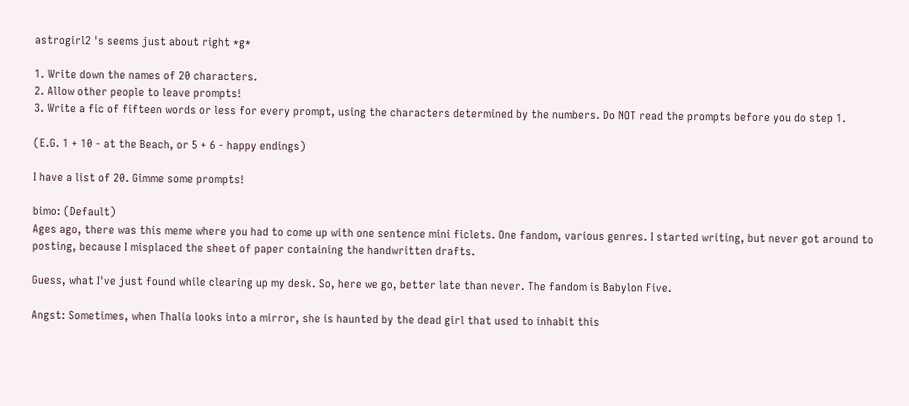astrogirl2 's seems just about right *g*

1. Write down the names of 20 characters.
2. Allow other people to leave prompts!
3. Write a fic of fifteen words or less for every prompt, using the characters determined by the numbers. Do NOT read the prompts before you do step 1.

(E.G. 1 + 10 - at the Beach, or 5 + 6 - happy endings)

I have a list of 20. Gimme some prompts!

bimo: (Default)
Ages ago, there was this meme where you had to come up with one sentence mini ficlets. One fandom, various genres. I started writing, but never got around to posting, because I misplaced the sheet of paper containing the handwritten drafts.

Guess, what I've just found while clearing up my desk. So, here we go, better late than never. The fandom is Babylon Five.

Angst: Sometimes, when Thalia looks into a mirror, she is haunted by the dead girl that used to inhabit this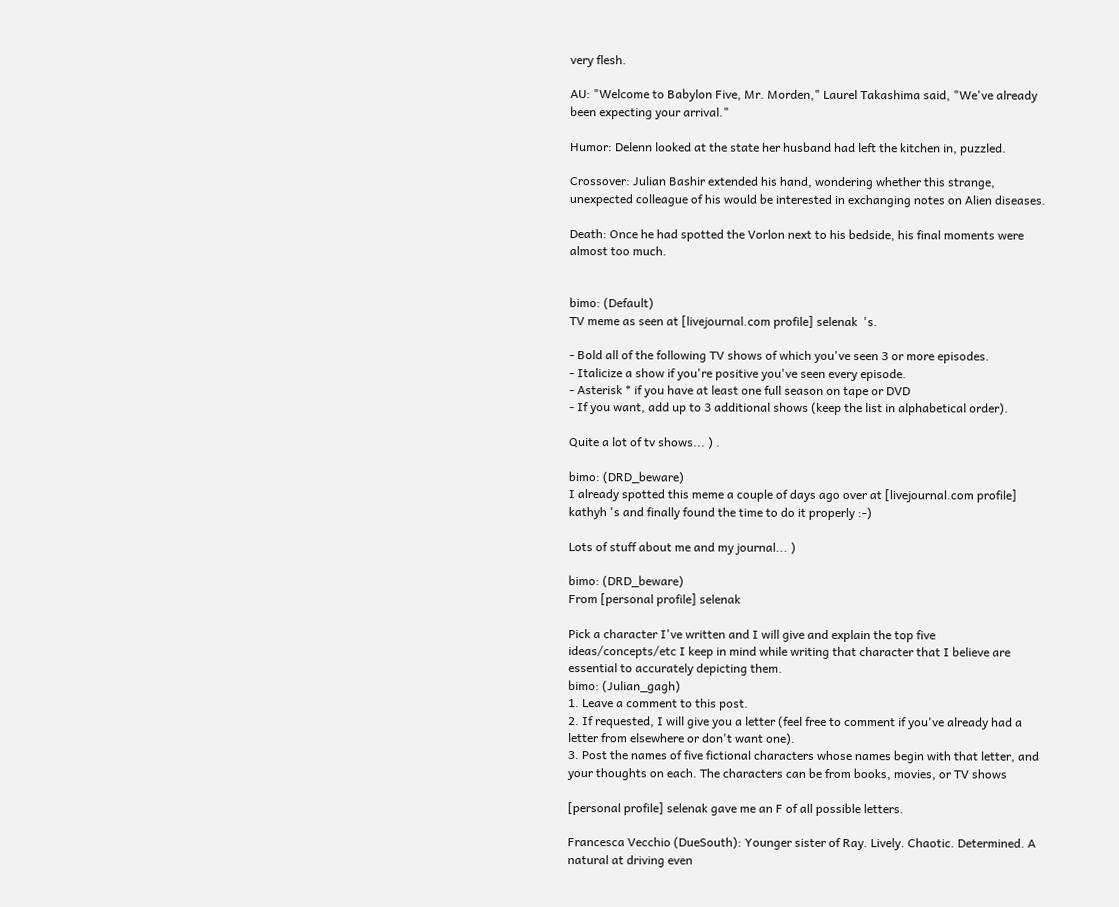very flesh.

AU: "Welcome to Babylon Five, Mr. Morden," Laurel Takashima said, "We've already been expecting your arrival."

Humor: Delenn looked at the state her husband had left the kitchen in, puzzled.

Crossover: Julian Bashir extended his hand, wondering whether this strange, unexpected colleague of his would be interested in exchanging notes on Alien diseases.

Death: Once he had spotted the Vorlon next to his bedside, his final moments were almost too much.


bimo: (Default)
TV meme as seen at [livejournal.com profile] selenak  's.

- Bold all of the following TV shows of which you've seen 3 or more episodes.
- Italicize a show if you're positive you've seen every episode.
- Asterisk * if you have at least one full season on tape or DVD
- If you want, add up to 3 additional shows (keep the list in alphabetical order).

Quite a lot of tv shows... ) .

bimo: (DRD_beware)
I already spotted this meme a couple of days ago over at [livejournal.com profile] kathyh 's and finally found the time to do it properly :-)

Lots of stuff about me and my journal... )

bimo: (DRD_beware)
From [personal profile] selenak

Pick a character I've written and I will give and explain the top five ideas/concepts/etc I keep in mind while writing that character that I believe are essential to accurately depicting them.
bimo: (Julian_gagh)
1. Leave a comment to this post.
2. If requested, I will give you a letter (feel free to comment if you've already had a letter from elsewhere or don't want one).
3. Post the names of five fictional characters whose names begin with that letter, and your thoughts on each. The characters can be from books, movies, or TV shows

[personal profile] selenak gave me an F of all possible letters.

Francesca Vecchio (DueSouth): Younger sister of Ray. Lively. Chaotic. Determined. A natural at driving even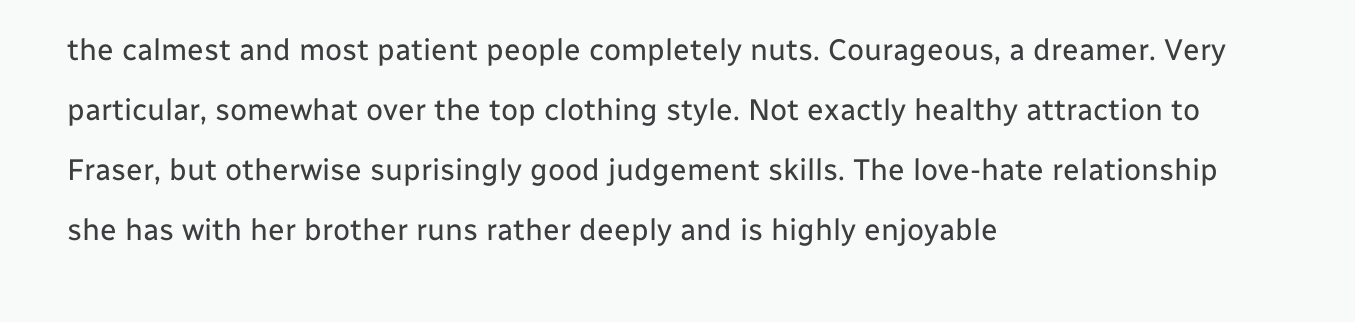the calmest and most patient people completely nuts. Courageous, a dreamer. Very particular, somewhat over the top clothing style. Not exactly healthy attraction to Fraser, but otherwise suprisingly good judgement skills. The love-hate relationship she has with her brother runs rather deeply and is highly enjoyable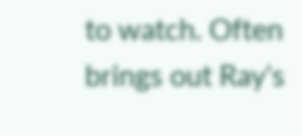to watch. Often brings out Ray's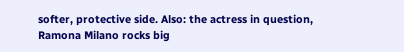softer, protective side. Also: the actress in question, Ramona Milano rocks big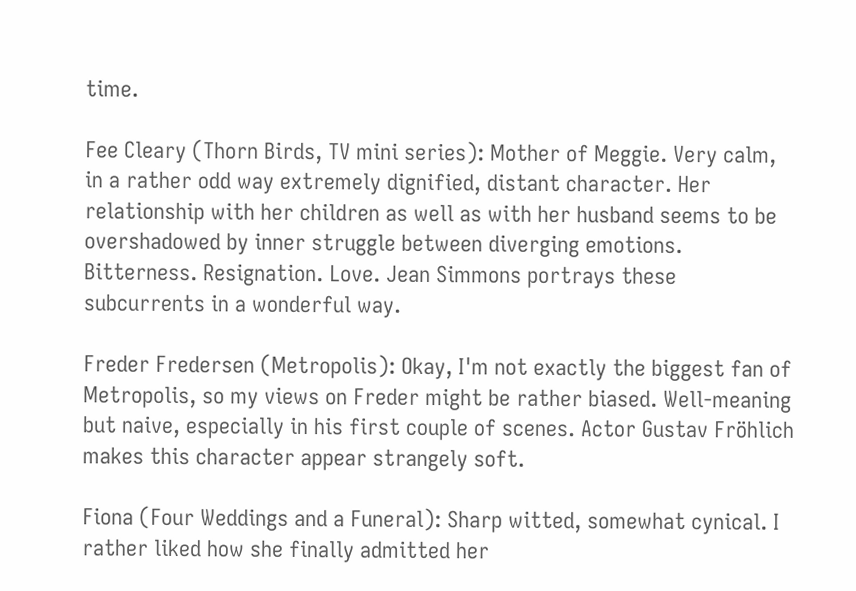time.

Fee Cleary (Thorn Birds, TV mini series): Mother of Meggie. Very calm, in a rather odd way extremely dignified, distant character. Her relationship with her children as well as with her husband seems to be overshadowed by inner struggle between diverging emotions. Bitterness. Resignation. Love. Jean Simmons portrays these subcurrents in a wonderful way.

Freder Fredersen (Metropolis): Okay, I'm not exactly the biggest fan of Metropolis, so my views on Freder might be rather biased. Well-meaning but naive, especially in his first couple of scenes. Actor Gustav Fröhlich makes this character appear strangely soft.

Fiona (Four Weddings and a Funeral): Sharp witted, somewhat cynical. I rather liked how she finally admitted her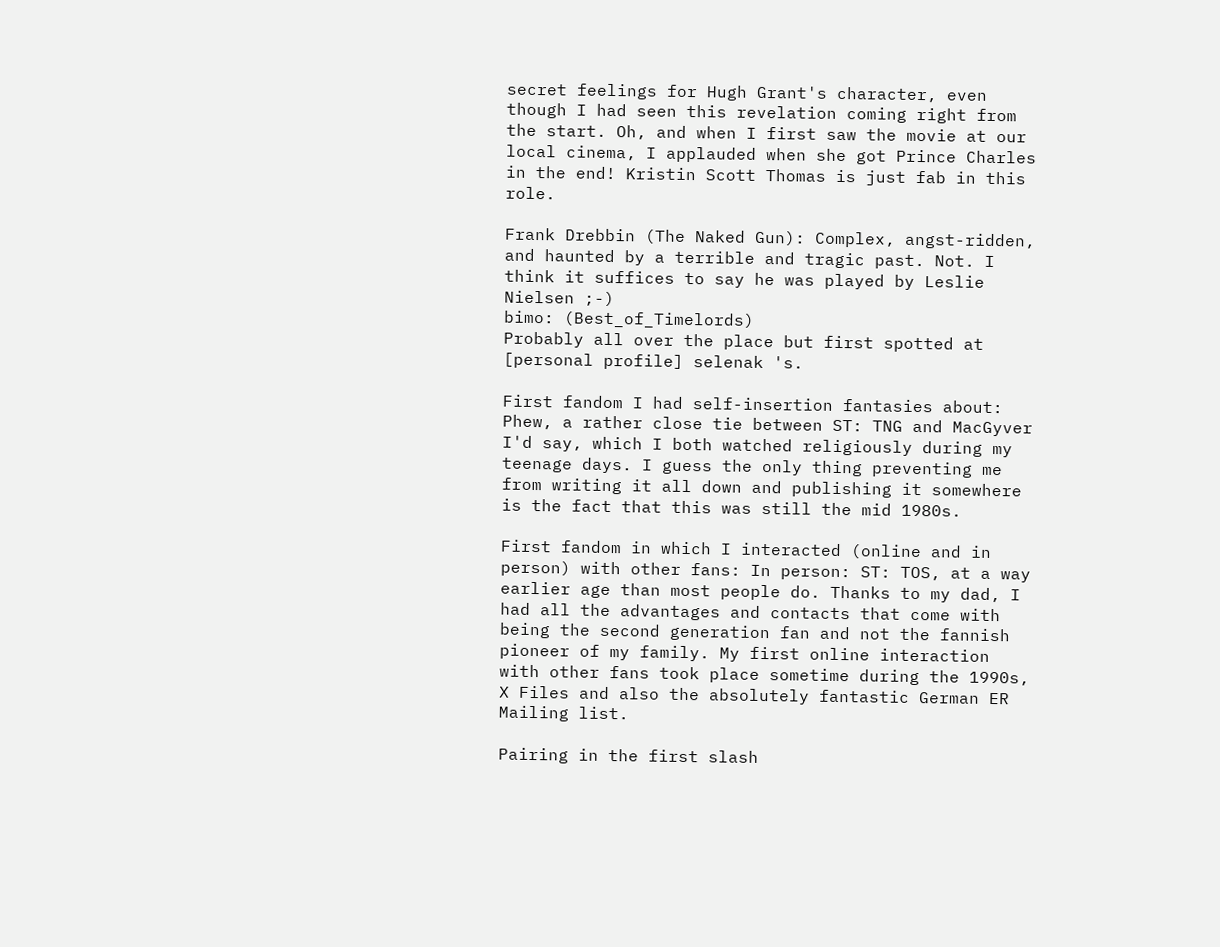secret feelings for Hugh Grant's character, even though I had seen this revelation coming right from the start. Oh, and when I first saw the movie at our local cinema, I applauded when she got Prince Charles in the end! Kristin Scott Thomas is just fab in this role.

Frank Drebbin (The Naked Gun): Complex, angst-ridden, and haunted by a terrible and tragic past. Not. I think it suffices to say he was played by Leslie Nielsen ;-)
bimo: (Best_of_Timelords)
Probably all over the place but first spotted at [personal profile] selenak 's.

First fandom I had self-insertion fantasies about: Phew, a rather close tie between ST: TNG and MacGyver I'd say, which I both watched religiously during my teenage days. I guess the only thing preventing me from writing it all down and publishing it somewhere is the fact that this was still the mid 1980s.

First fandom in which I interacted (online and in person) with other fans: In person: ST: TOS, at a way earlier age than most people do. Thanks to my dad, I had all the advantages and contacts that come with being the second generation fan and not the fannish pioneer of my family. My first online interaction with other fans took place sometime during the 1990s, X Files and also the absolutely fantastic German ER Mailing list.

Pairing in the first slash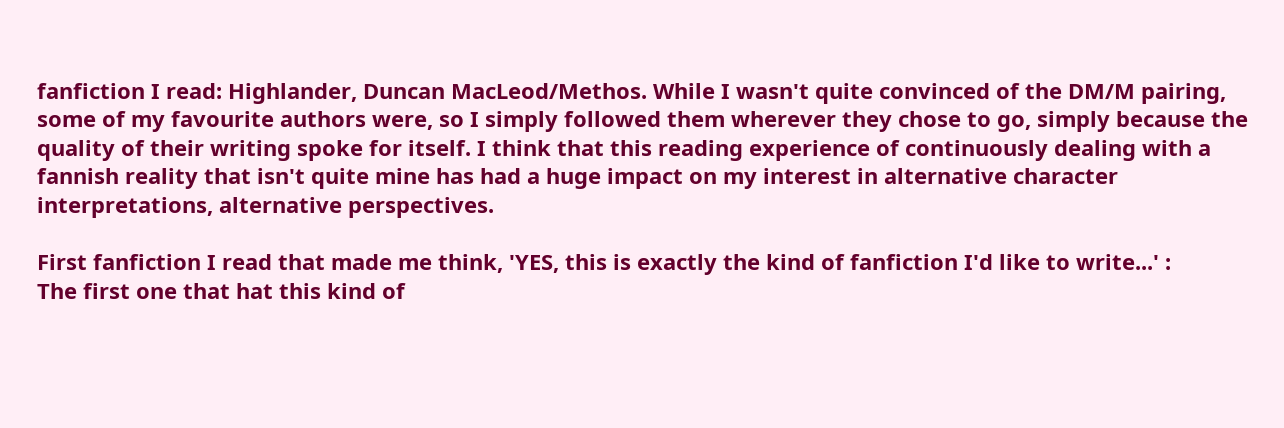fanfiction I read: Highlander, Duncan MacLeod/Methos. While I wasn't quite convinced of the DM/M pairing, some of my favourite authors were, so I simply followed them wherever they chose to go, simply because the quality of their writing spoke for itself. I think that this reading experience of continuously dealing with a fannish reality that isn't quite mine has had a huge impact on my interest in alternative character interpretations, alternative perspectives.

First fanfiction I read that made me think, 'YES, this is exactly the kind of fanfiction I'd like to write...' :
The first one that hat this kind of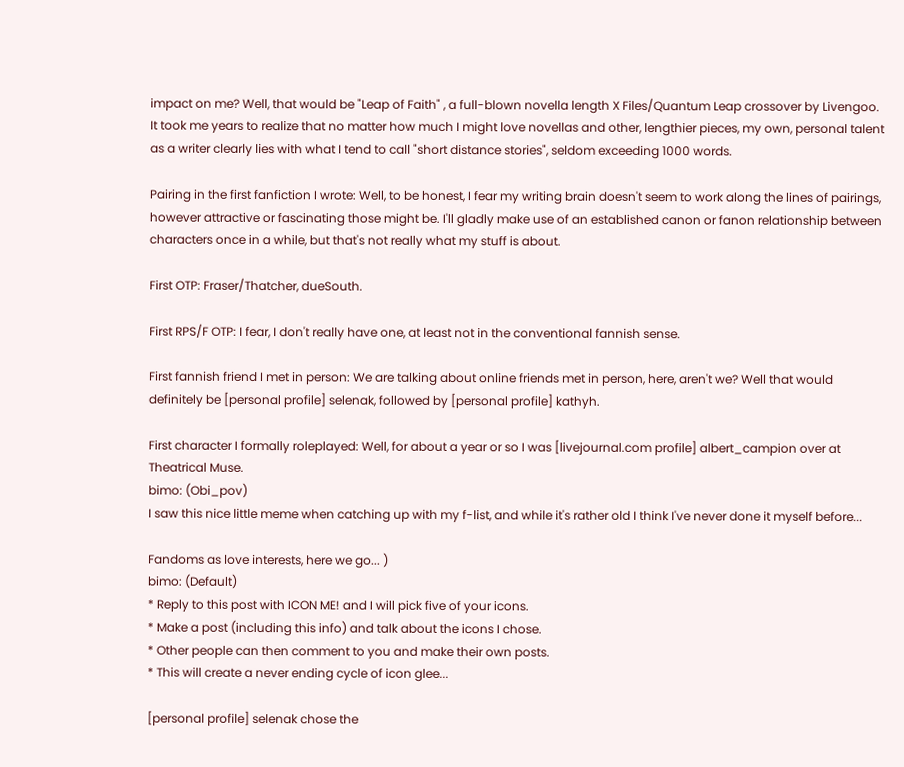impact on me? Well, that would be "Leap of Faith" , a full-blown novella length X Files/Quantum Leap crossover by Livengoo. It took me years to realize that no matter how much I might love novellas and other, lengthier pieces, my own, personal talent as a writer clearly lies with what I tend to call "short distance stories", seldom exceeding 1000 words.

Pairing in the first fanfiction I wrote: Well, to be honest, I fear my writing brain doesn't seem to work along the lines of pairings, however attractive or fascinating those might be. I'll gladly make use of an established canon or fanon relationship between characters once in a while, but that's not really what my stuff is about.

First OTP: Fraser/Thatcher, dueSouth.

First RPS/F OTP: I fear, I don't really have one, at least not in the conventional fannish sense.

First fannish friend I met in person: We are talking about online friends met in person, here, aren't we? Well that would definitely be [personal profile] selenak, followed by [personal profile] kathyh.

First character I formally roleplayed: Well, for about a year or so I was [livejournal.com profile] albert_campion over at Theatrical Muse.
bimo: (Obi_pov)
I saw this nice little meme when catching up with my f-list, and while it's rather old I think I've never done it myself before...

Fandoms as love interests, here we go... )
bimo: (Default)
* Reply to this post with ICON ME! and I will pick five of your icons.
* Make a post (including this info) and talk about the icons I chose.
* Other people can then comment to you and make their own posts.
* This will create a never ending cycle of icon glee...

[personal profile] selenak chose the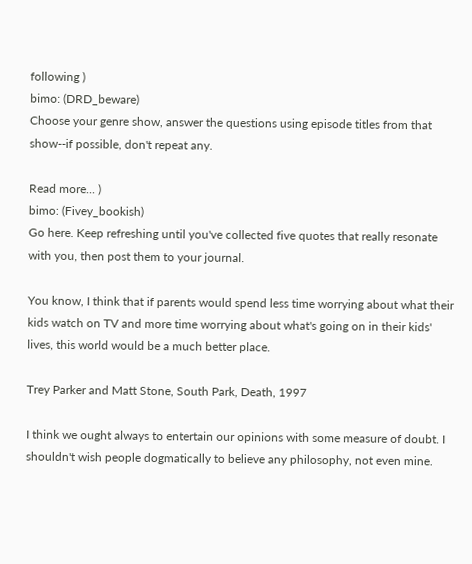following )
bimo: (DRD_beware)
Choose your genre show, answer the questions using episode titles from that show--if possible, don't repeat any.

Read more... )
bimo: (Fivey_bookish)
Go here. Keep refreshing until you've collected five quotes that really resonate with you, then post them to your journal.

You know, I think that if parents would spend less time worrying about what their kids watch on TV and more time worrying about what's going on in their kids' lives, this world would be a much better place.

Trey Parker and Matt Stone, South Park, Death, 1997

I think we ought always to entertain our opinions with some measure of doubt. I shouldn't wish people dogmatically to believe any philosophy, not even mine.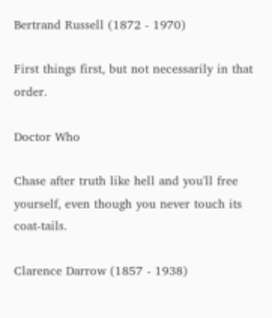Bertrand Russell (1872 - 1970)

First things first, but not necessarily in that order.

Doctor Who

Chase after truth like hell and you'll free yourself, even though you never touch its coat-tails.

Clarence Darrow (1857 - 1938)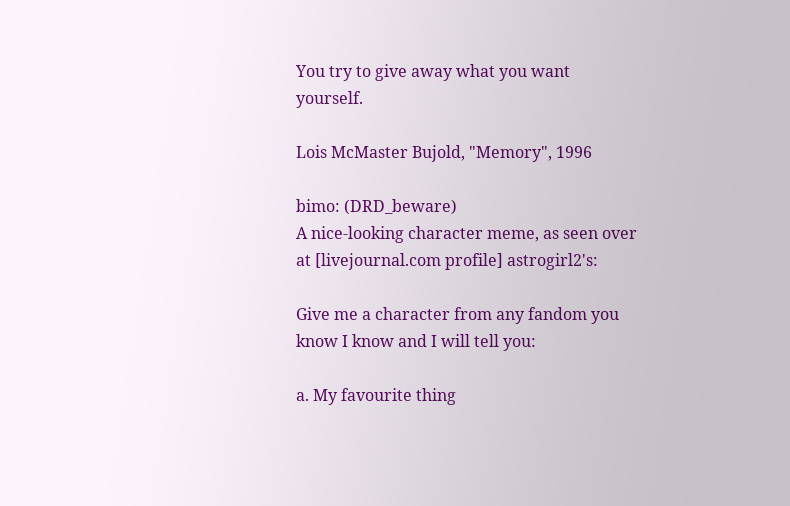You try to give away what you want yourself.

Lois McMaster Bujold, "Memory", 1996

bimo: (DRD_beware)
A nice-looking character meme, as seen over at [livejournal.com profile] astrogirl2's:

Give me a character from any fandom you know I know and I will tell you:

a. My favourite thing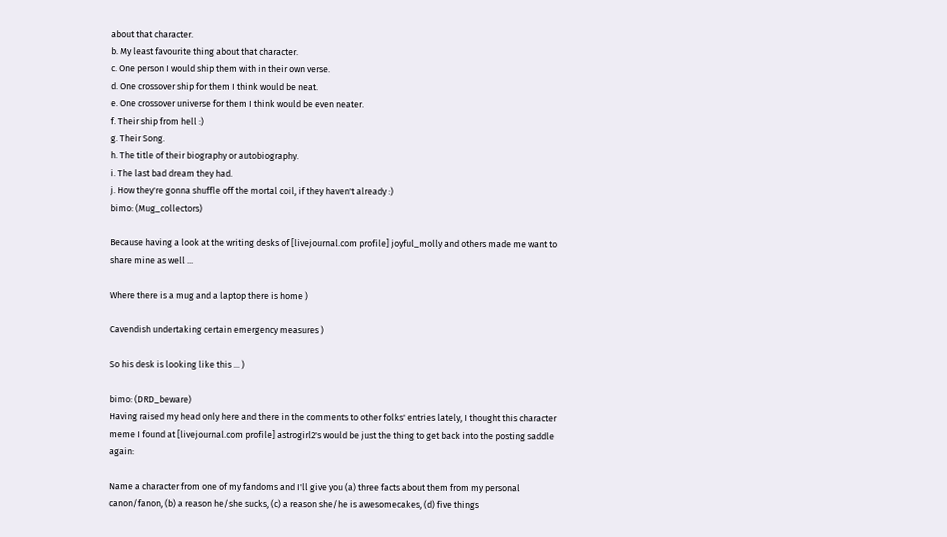about that character.
b. My least favourite thing about that character.
c. One person I would ship them with in their own verse.
d. One crossover ship for them I think would be neat.
e. One crossover universe for them I think would be even neater.
f. Their ship from hell :)
g. Their Song.
h. The title of their biography or autobiography.
i. The last bad dream they had.
j. How they're gonna shuffle off the mortal coil, if they haven't already :)
bimo: (Mug_collectors)

Because having a look at the writing desks of [livejournal.com profile] joyful_molly and others made me want to share mine as well ...

Where there is a mug and a laptop there is home )

Cavendish undertaking certain emergency measures )

So his desk is looking like this ... )

bimo: (DRD_beware)
Having raised my head only here and there in the comments to other folks' entries lately, I thought this character meme I found at [livejournal.com profile] astrogirl2's would be just the thing to get back into the posting saddle again:

Name a character from one of my fandoms and I'll give you (a) three facts about them from my personal canon/fanon, (b) a reason he/she sucks, (c) a reason she/he is awesomecakes, (d) five things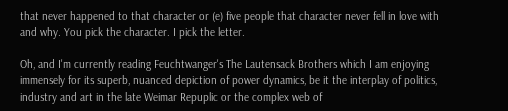that never happened to that character or (e) five people that character never fell in love with and why. You pick the character. I pick the letter.

Oh, and I'm currently reading Feuchtwanger's The Lautensack Brothers which I am enjoying immensely for its superb, nuanced depiction of power dynamics, be it the interplay of politics, industry and art in the late Weimar Repuplic or the complex web of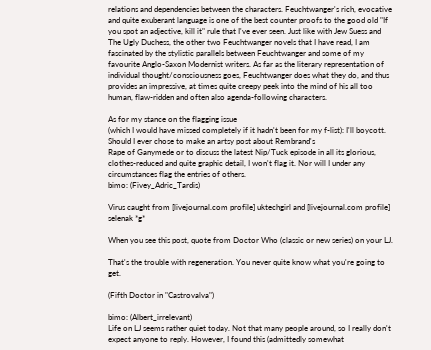relations and dependencies between the characters. Feuchtwanger's rich, evocative and quite exuberant language is one of the best counter proofs to the good old "If you spot an adjective, kill it" rule that I've ever seen. Just like with Jew Suess and The Ugly Duchess, the other two Feuchtwanger novels that I have read, I am fascinated by the stylistic parallels between Feuchtwanger and some of my favourite Anglo-Saxon Modernist writers. As far as the literary representation of individual thought/consciousness goes, Feuchtwanger does what they do, and thus provides an impressive, at times quite creepy peek into the mind of his all too human, flaw-ridden and often also agenda-following characters.

As for my stance on the flagging issue
(which I would have missed completely if it hadn't been for my f-list): I'll boycott. Should I ever chose to make an artsy post about Rembrand's
Rape of Ganymede or to discuss the latest Nip/Tuck episode in all its glorious, clothes-reduced and quite graphic detail, I won't flag it. Nor will I under any circumstances flag the entries of others.
bimo: (Fivey_Adric_Tardis)

Virus caught from [livejournal.com profile] uktechgirl and [livejournal.com profile] selenak *g*

When you see this post, quote from Doctor Who (classic or new series) on your LJ.

That's the trouble with regeneration. You never quite know what you're going to get.

(Fifth Doctor in "Castrovalva")

bimo: (Albert_irrelevant)
Life on LJ seems rather quiet today. Not that many people around, so I really don't expect anyone to reply. However, I found this (admittedly somewhat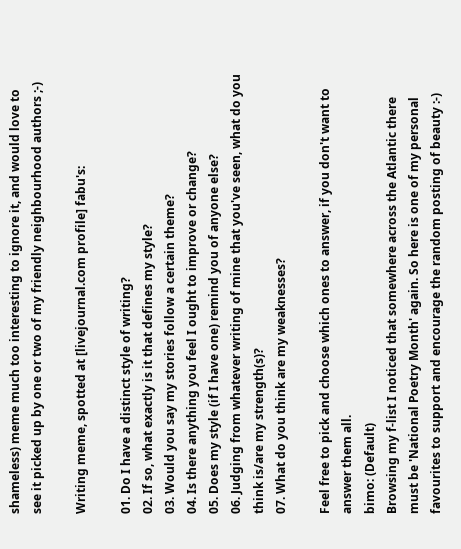shameless) meme much too interesting to ignore it, and would love to see it picked up by one or two of my friendly neighbourhood authors ;-)

Writing meme, spotted at [livejournal.com profile] fabu's:

01. Do I have a distinct style of writing?
02. If so, what exactly is it that defines my style?
03. Would you say my stories follow a certain theme?
04. Is there anything you feel I ought to improve or change?
05. Does my style (if I have one) remind you of anyone else?
06. Judging from whatever writing of mine that you've seen, what do you think is/are my strength(s)?
07. What do you think are my weaknesses?

Feel free to pick and choose which ones to answer, if you don't want to answer them all.
bimo: (Default)
Browsing my f-list I noticed that somewhere across the Atlantic there must be 'National Poetry Month' again. So here is one of my personal favourites to support and encourage the random posting of beauty :-)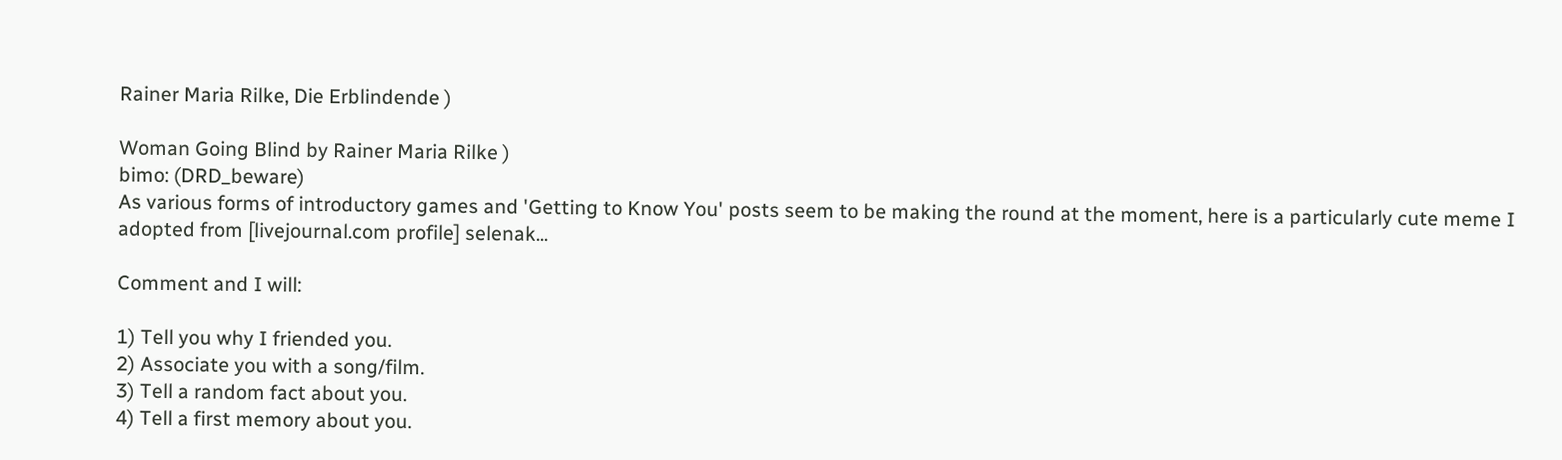Rainer Maria Rilke, Die Erblindende )

Woman Going Blind by Rainer Maria Rilke )
bimo: (DRD_beware)
As various forms of introductory games and 'Getting to Know You' posts seem to be making the round at the moment, here is a particularly cute meme I adopted from [livejournal.com profile] selenak...

Comment and I will:

1) Tell you why I friended you.
2) Associate you with a song/film.
3) Tell a random fact about you.
4) Tell a first memory about you.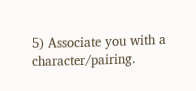5) Associate you with a character/pairing.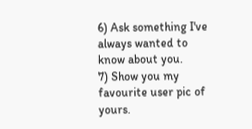6) Ask something I've always wanted to know about you.
7) Show you my favourite user pic of yours.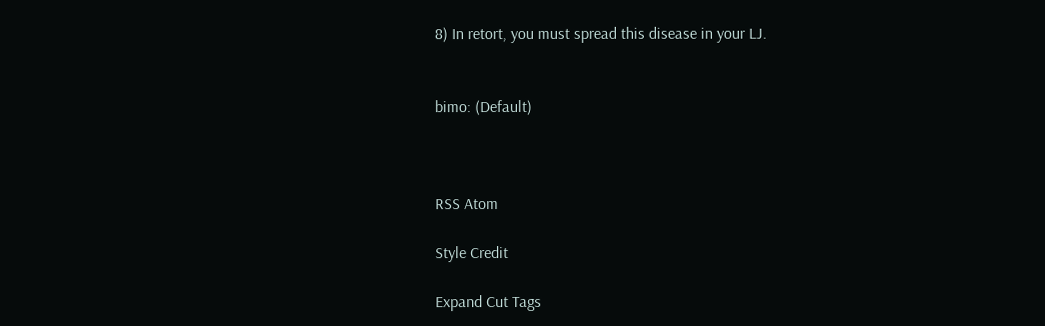8) In retort, you must spread this disease in your LJ.


bimo: (Default)



RSS Atom

Style Credit

Expand Cut Tags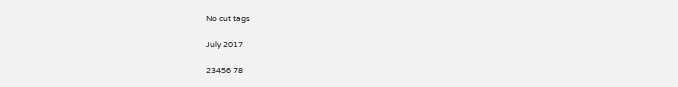No cut tags

July 2017

23456 78